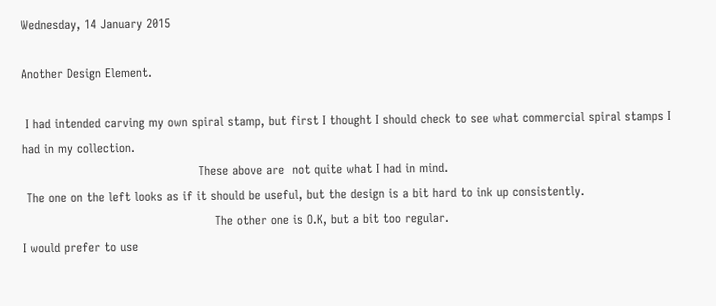Wednesday, 14 January 2015

Another Design Element.

 I had intended carving my own spiral stamp, but first I thought I should check to see what commercial spiral stamps I had in my collection.
                                            These above are  not quite what I had in mind.
 The one on the left looks as if it should be useful, but the design is a bit hard to ink up consistently.
                                                The other one is O.K, but a bit too regular.
I would prefer to use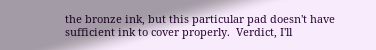the bronze ink, but this particular pad doesn't have sufficient ink to cover properly.  Verdict, I'll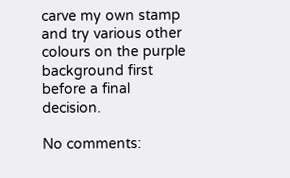carve my own stamp and try various other colours on the purple background first before a final decision.

No comments: